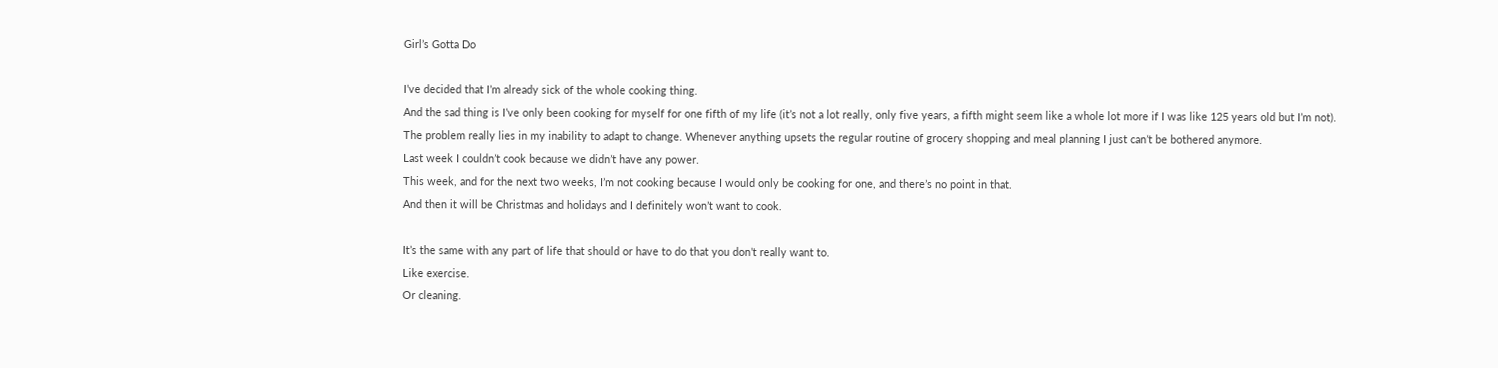Girl’s Gotta Do

I’ve decided that I’m already sick of the whole cooking thing.
And the sad thing is I’ve only been cooking for myself for one fifth of my life (it’s not a lot really, only five years, a fifth might seem like a whole lot more if I was like 125 years old but I’m not).
The problem really lies in my inability to adapt to change. Whenever anything upsets the regular routine of grocery shopping and meal planning I just can’t be bothered anymore.
Last week I couldn’t cook because we didn’t have any power.
This week, and for the next two weeks, I’m not cooking because I would only be cooking for one, and there’s no point in that.
And then it will be Christmas and holidays and I definitely won’t want to cook.

It’s the same with any part of life that should or have to do that you don’t really want to.
Like exercise.
Or cleaning.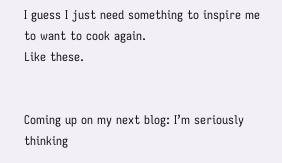I guess I just need something to inspire me to want to cook again.
Like these.


Coming up on my next blog: I’m seriously thinking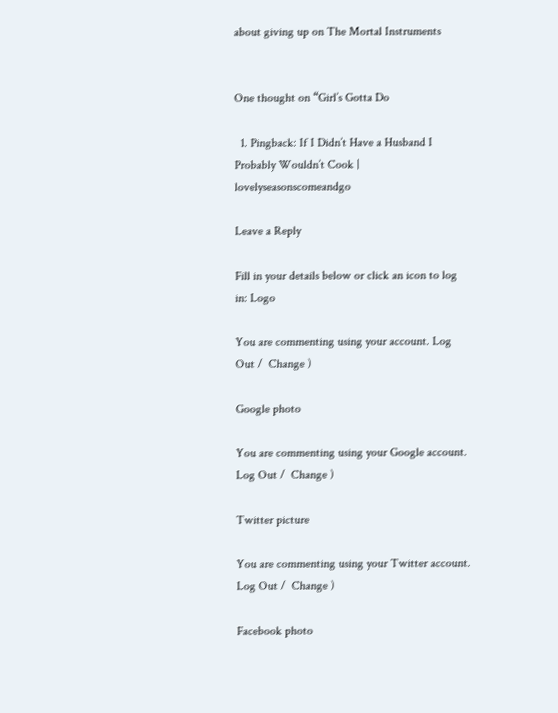about giving up on The Mortal Instruments


One thought on “Girl’s Gotta Do

  1. Pingback: If I Didn’t Have a Husband I Probably Wouldn’t Cook | lovelyseasonscomeandgo

Leave a Reply

Fill in your details below or click an icon to log in: Logo

You are commenting using your account. Log Out /  Change )

Google photo

You are commenting using your Google account. Log Out /  Change )

Twitter picture

You are commenting using your Twitter account. Log Out /  Change )

Facebook photo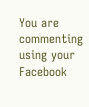You are commenting using your Facebook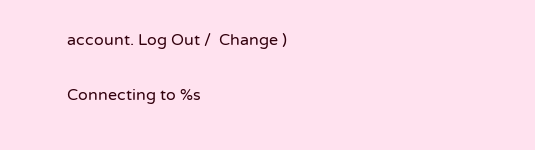account. Log Out /  Change )

Connecting to %s